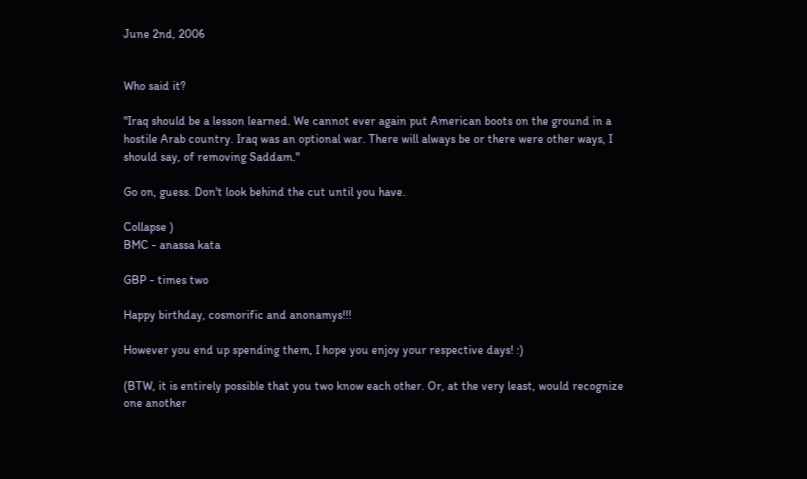June 2nd, 2006


Who said it?

"Iraq should be a lesson learned. We cannot ever again put American boots on the ground in a hostile Arab country. Iraq was an optional war. There will always be or there were other ways, I should say, of removing Saddam."

Go on, guess. Don't look behind the cut until you have.

Collapse )
BMC - anassa kata

GBP - times two

Happy birthday, cosmorific and anonamys!!!

However you end up spending them, I hope you enjoy your respective days! :)

(BTW, it is entirely possible that you two know each other. Or, at the very least, would recognize one another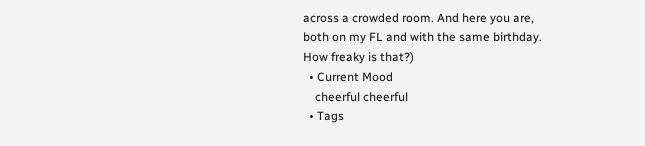across a crowded room. And here you are, both on my FL and with the same birthday. How freaky is that?)
  • Current Mood
    cheerful cheerful
  • Tags